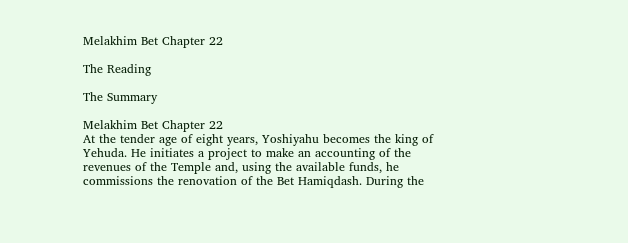Melakhim Bet Chapter 22

The Reading

The Summary

Melakhim Bet Chapter 22
At the tender age of eight years, Yoshiyahu becomes the king of Yehuda. He initiates a project to make an accounting of the revenues of the Temple and, using the available funds, he commissions the renovation of the Bet Hamiqdash. During the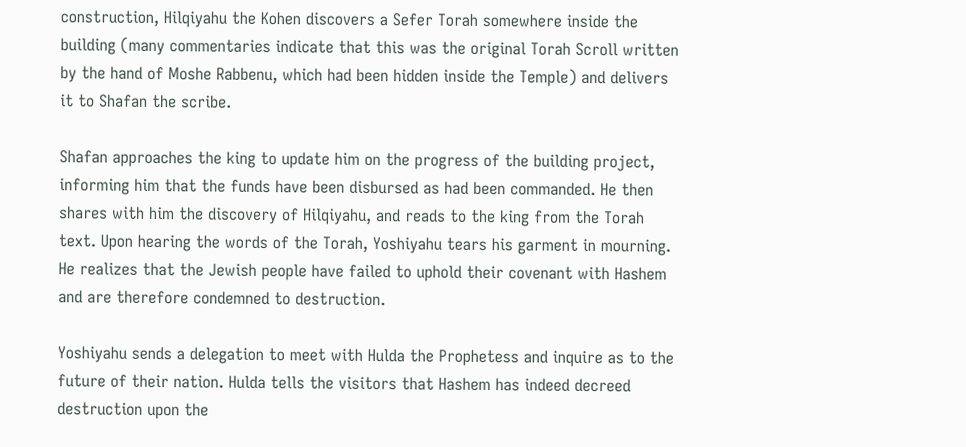construction, Hilqiyahu the Kohen discovers a Sefer Torah somewhere inside the building (many commentaries indicate that this was the original Torah Scroll written by the hand of Moshe Rabbenu, which had been hidden inside the Temple) and delivers it to Shafan the scribe.

Shafan approaches the king to update him on the progress of the building project, informing him that the funds have been disbursed as had been commanded. He then shares with him the discovery of Hilqiyahu, and reads to the king from the Torah text. Upon hearing the words of the Torah, Yoshiyahu tears his garment in mourning. He realizes that the Jewish people have failed to uphold their covenant with Hashem and are therefore condemned to destruction.

Yoshiyahu sends a delegation to meet with Hulda the Prophetess and inquire as to the future of their nation. Hulda tells the visitors that Hashem has indeed decreed destruction upon the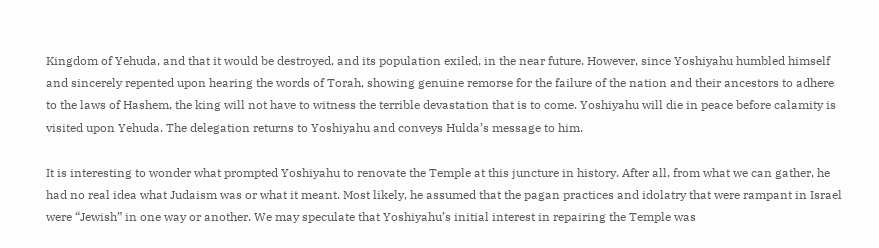Kingdom of Yehuda, and that it would be destroyed, and its population exiled, in the near future. However, since Yoshiyahu humbled himself and sincerely repented upon hearing the words of Torah, showing genuine remorse for the failure of the nation and their ancestors to adhere to the laws of Hashem, the king will not have to witness the terrible devastation that is to come. Yoshiyahu will die in peace before calamity is visited upon Yehuda. The delegation returns to Yoshiyahu and conveys Hulda’s message to him.

It is interesting to wonder what prompted Yoshiyahu to renovate the Temple at this juncture in history. After all, from what we can gather, he had no real idea what Judaism was or what it meant. Most likely, he assumed that the pagan practices and idolatry that were rampant in Israel were “Jewish” in one way or another. We may speculate that Yoshiyahu’s initial interest in repairing the Temple was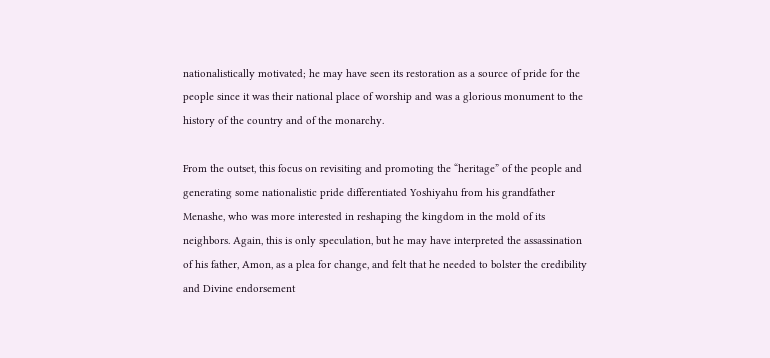nationalistically motivated; he may have seen its restoration as a source of pride for the people since it was their national place of worship and was a glorious monument to the history of the country and of the monarchy.

From the outset, this focus on revisiting and promoting the “heritage” of the people and generating some nationalistic pride differentiated Yoshiyahu from his grandfather Menashe, who was more interested in reshaping the kingdom in the mold of its neighbors. Again, this is only speculation, but he may have interpreted the assassination of his father, Amon, as a plea for change, and felt that he needed to bolster the credibility and Divine endorsement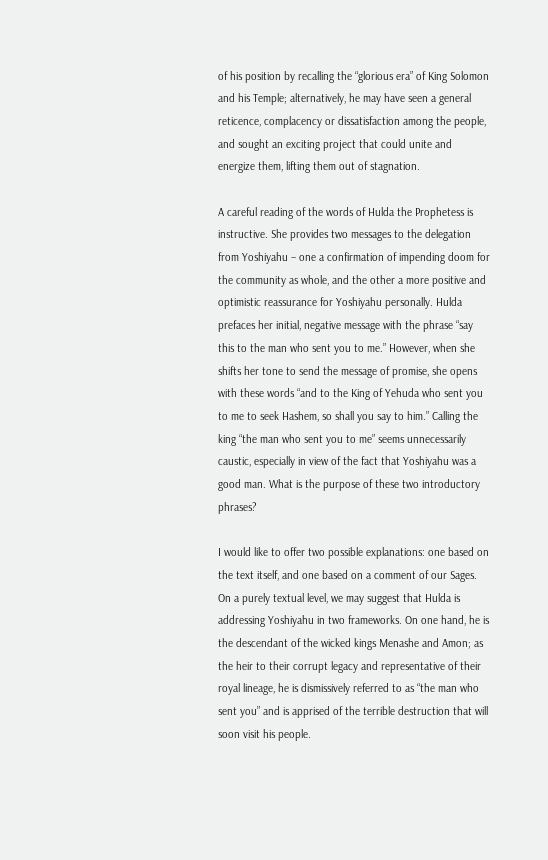of his position by recalling the “glorious era” of King Solomon and his Temple; alternatively, he may have seen a general reticence, complacency or dissatisfaction among the people, and sought an exciting project that could unite and energize them, lifting them out of stagnation.

A careful reading of the words of Hulda the Prophetess is instructive. She provides two messages to the delegation from Yoshiyahu – one a confirmation of impending doom for the community as whole, and the other a more positive and optimistic reassurance for Yoshiyahu personally. Hulda prefaces her initial, negative message with the phrase “say this to the man who sent you to me.” However, when she shifts her tone to send the message of promise, she opens with these words “and to the King of Yehuda who sent you to me to seek Hashem, so shall you say to him.” Calling the king “the man who sent you to me” seems unnecessarily caustic, especially in view of the fact that Yoshiyahu was a good man. What is the purpose of these two introductory phrases?

I would like to offer two possible explanations: one based on the text itself, and one based on a comment of our Sages. On a purely textual level, we may suggest that Hulda is addressing Yoshiyahu in two frameworks. On one hand, he is the descendant of the wicked kings Menashe and Amon; as the heir to their corrupt legacy and representative of their royal lineage, he is dismissively referred to as “the man who sent you” and is apprised of the terrible destruction that will soon visit his people.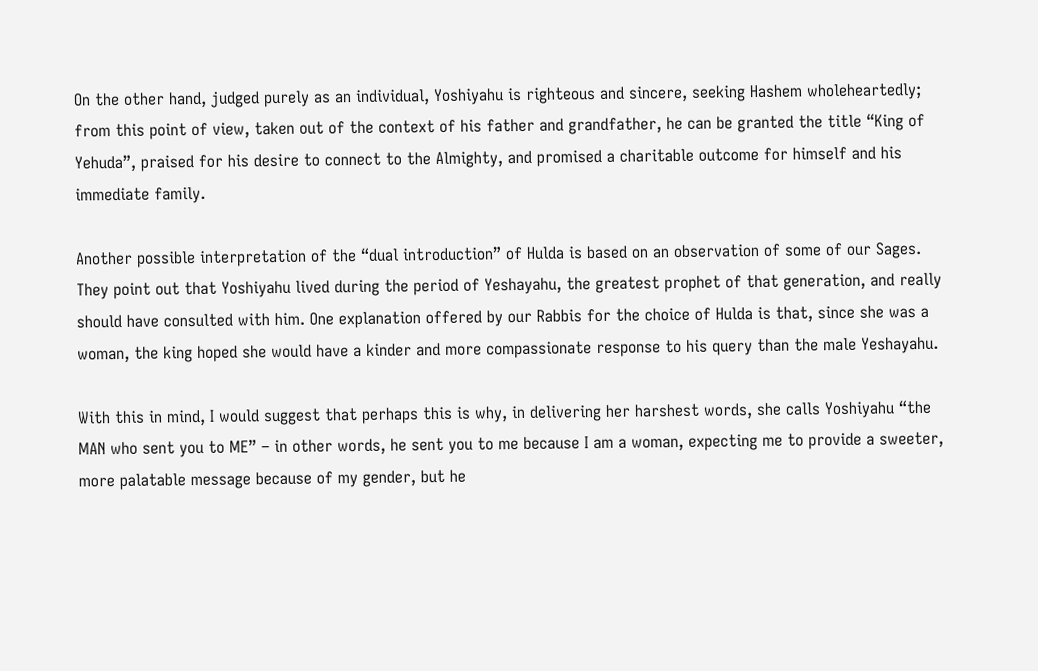On the other hand, judged purely as an individual, Yoshiyahu is righteous and sincere, seeking Hashem wholeheartedly; from this point of view, taken out of the context of his father and grandfather, he can be granted the title “King of Yehuda”, praised for his desire to connect to the Almighty, and promised a charitable outcome for himself and his immediate family.

Another possible interpretation of the “dual introduction” of Hulda is based on an observation of some of our Sages. They point out that Yoshiyahu lived during the period of Yeshayahu, the greatest prophet of that generation, and really should have consulted with him. One explanation offered by our Rabbis for the choice of Hulda is that, since she was a woman, the king hoped she would have a kinder and more compassionate response to his query than the male Yeshayahu.

With this in mind, I would suggest that perhaps this is why, in delivering her harshest words, she calls Yoshiyahu “the MAN who sent you to ME” – in other words, he sent you to me because I am a woman, expecting me to provide a sweeter, more palatable message because of my gender, but he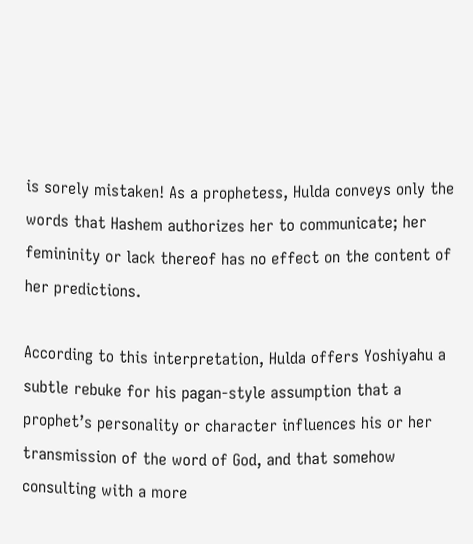is sorely mistaken! As a prophetess, Hulda conveys only the words that Hashem authorizes her to communicate; her femininity or lack thereof has no effect on the content of her predictions.

According to this interpretation, Hulda offers Yoshiyahu a subtle rebuke for his pagan-style assumption that a prophet’s personality or character influences his or her transmission of the word of God, and that somehow consulting with a more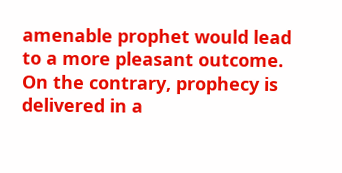amenable prophet would lead to a more pleasant outcome. On the contrary, prophecy is delivered in a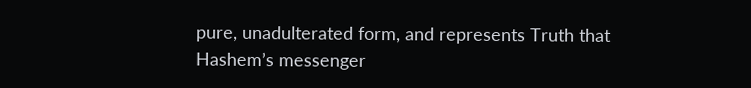pure, unadulterated form, and represents Truth that Hashem’s messenger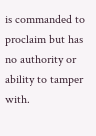is commanded to proclaim but has no authority or ability to tamper with.